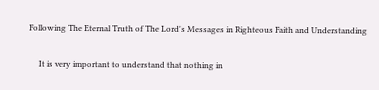Following The Eternal Truth of The Lord's Messages in Righteous Faith and Understanding

     It is very important to understand that nothing in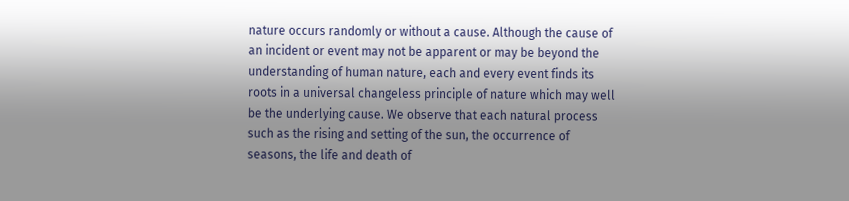nature occurs randomly or without a cause. Although the cause of an incident or event may not be apparent or may be beyond the understanding of human nature, each and every event finds its roots in a universal changeless principle of nature which may well be the underlying cause. We observe that each natural process such as the rising and setting of the sun, the occurrence of seasons, the life and death of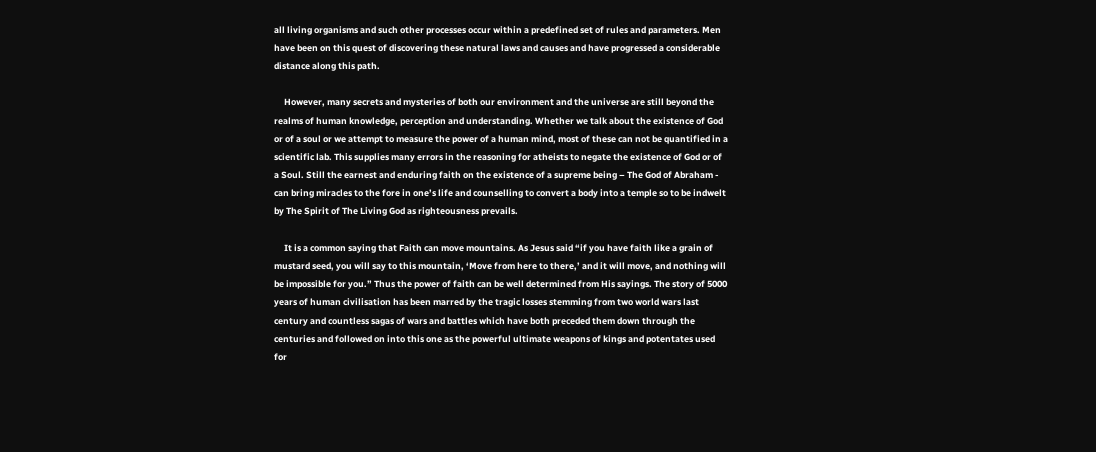all living organisms and such other processes occur within a predefined set of rules and parameters. Men have been on this quest of discovering these natural laws and causes and have progressed a considerable distance along this path.

     However, many secrets and mysteries of both our environment and the universe are still beyond the realms of human knowledge, perception and understanding. Whether we talk about the existence of God or of a soul or we attempt to measure the power of a human mind, most of these can not be quantified in a scientific lab. This supplies many errors in the reasoning for atheists to negate the existence of God or of a Soul. Still the earnest and enduring faith on the existence of a supreme being – The God of Abraham - can bring miracles to the fore in one’s life and counselling to convert a body into a temple so to be indwelt by The Spirit of The Living God as righteousness prevails.

     It is a common saying that Faith can move mountains. As Jesus said “if you have faith like a grain of mustard seed, you will say to this mountain, ‘Move from here to there,’ and it will move, and nothing will be impossible for you.” Thus the power of faith can be well determined from His sayings. The story of 5000 years of human civilisation has been marred by the tragic losses stemming from two world wars last century and countless sagas of wars and battles which have both preceded them down through the centuries and followed on into this one as the powerful ultimate weapons of kings and potentates used for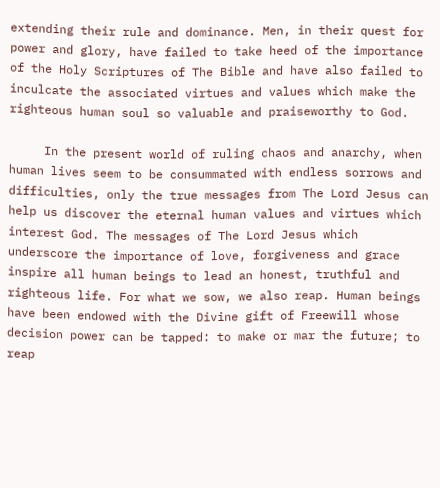extending their rule and dominance. Men, in their quest for power and glory, have failed to take heed of the importance of the Holy Scriptures of The Bible and have also failed to inculcate the associated virtues and values which make the righteous human soul so valuable and praiseworthy to God.

     In the present world of ruling chaos and anarchy, when human lives seem to be consummated with endless sorrows and difficulties, only the true messages from The Lord Jesus can help us discover the eternal human values and virtues which interest God. The messages of The Lord Jesus which underscore the importance of love, forgiveness and grace inspire all human beings to lead an honest, truthful and righteous life. For what we sow, we also reap. Human beings have been endowed with the Divine gift of Freewill whose decision power can be tapped: to make or mar the future; to reap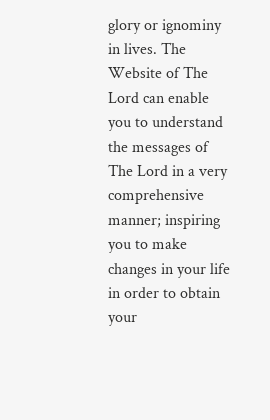glory or ignominy in lives. The Website of The Lord can enable you to understand the messages of The Lord in a very comprehensive manner; inspiring you to make changes in your life in order to obtain your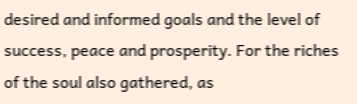desired and informed goals and the level of success, peace and prosperity. For the riches of the soul also gathered, as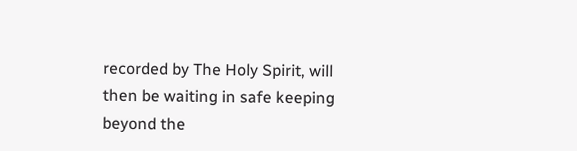recorded by The Holy Spirit, will then be waiting in safe keeping beyond the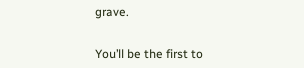grave.


You’ll be the first to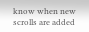know when new scrolls are added